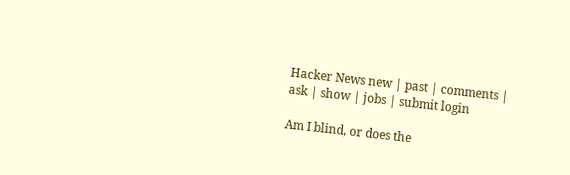Hacker News new | past | comments | ask | show | jobs | submit login

Am I blind, or does the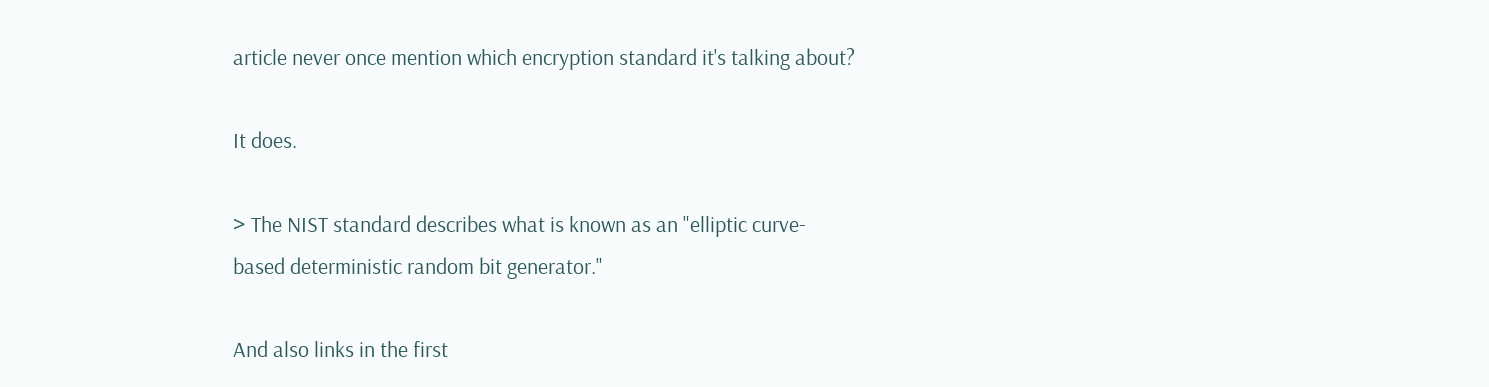article never once mention which encryption standard it's talking about?

It does.

> The NIST standard describes what is known as an "elliptic curve-based deterministic random bit generator."

And also links in the first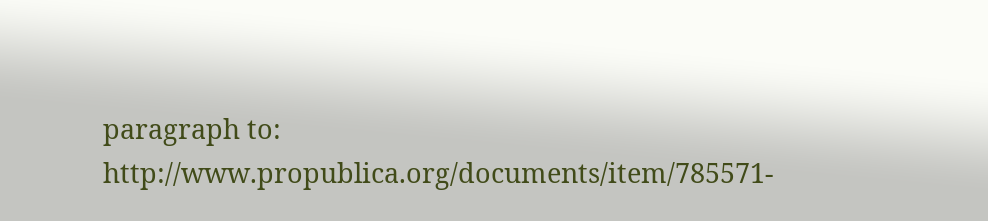paragraph to: http://www.propublica.org/documents/item/785571-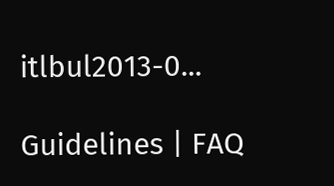itlbul2013-0...

Guidelines | FAQ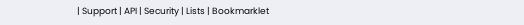| Support | API | Security | Lists | Bookmarklet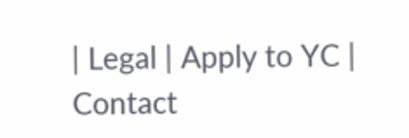| Legal | Apply to YC | Contact